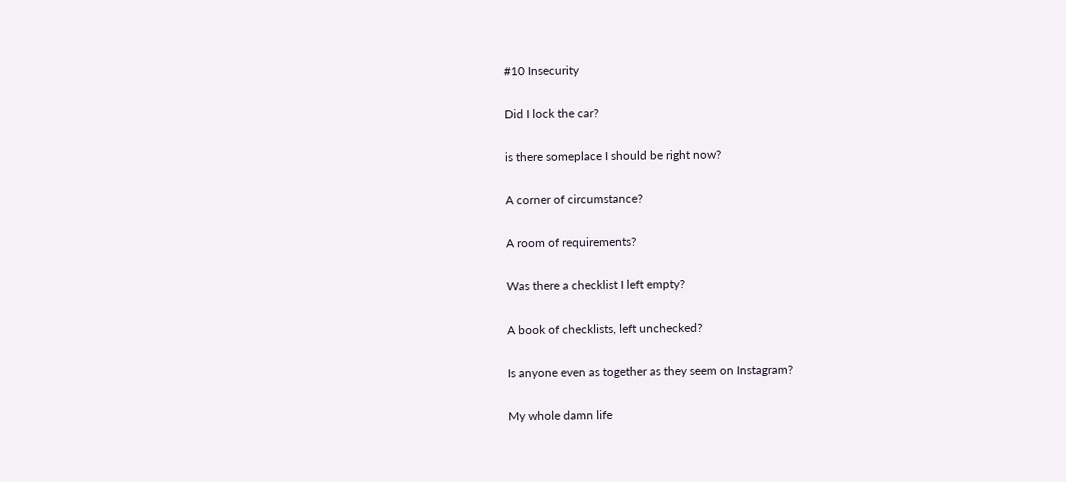#10 Insecurity

Did I lock the car?

is there someplace I should be right now?

A corner of circumstance?

A room of requirements?

Was there a checklist I left empty?

A book of checklists, left unchecked?

Is anyone even as together as they seem on Instagram?

My whole damn life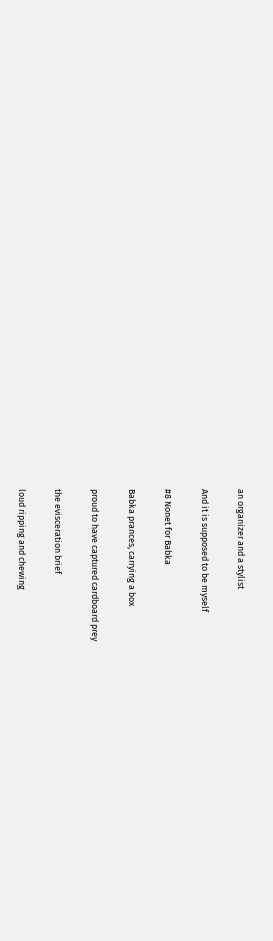an organizer and a stylist

And it is supposed to be myself

#8 Nonet for Babka

Babka prances, carrying a box

proud to have captured cardboard prey

the evisceration brief

loud ripping and chewing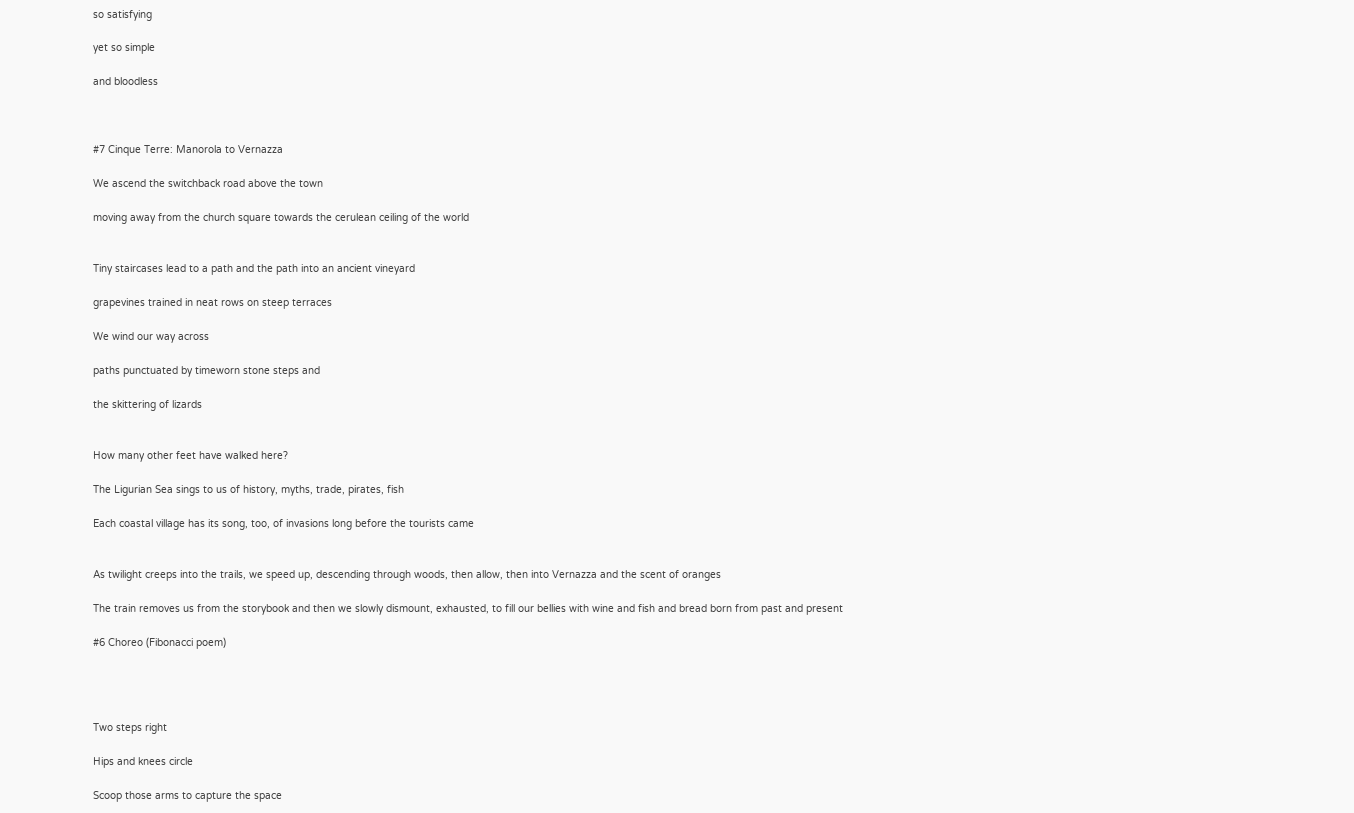so satisfying

yet so simple

and bloodless



#7 Cinque Terre: Manorola to Vernazza

We ascend the switchback road above the town

moving away from the church square towards the cerulean ceiling of the world


Tiny staircases lead to a path and the path into an ancient vineyard

grapevines trained in neat rows on steep terraces

We wind our way across

paths punctuated by timeworn stone steps and

the skittering of lizards


How many other feet have walked here?

The Ligurian Sea sings to us of history, myths, trade, pirates, fish

Each coastal village has its song, too, of invasions long before the tourists came


As twilight creeps into the trails, we speed up, descending through woods, then allow, then into Vernazza and the scent of oranges

The train removes us from the storybook and then we slowly dismount, exhausted, to fill our bellies with wine and fish and bread born from past and present

#6 Choreo (Fibonacci poem)




Two steps right

Hips and knees circle

Scoop those arms to capture the space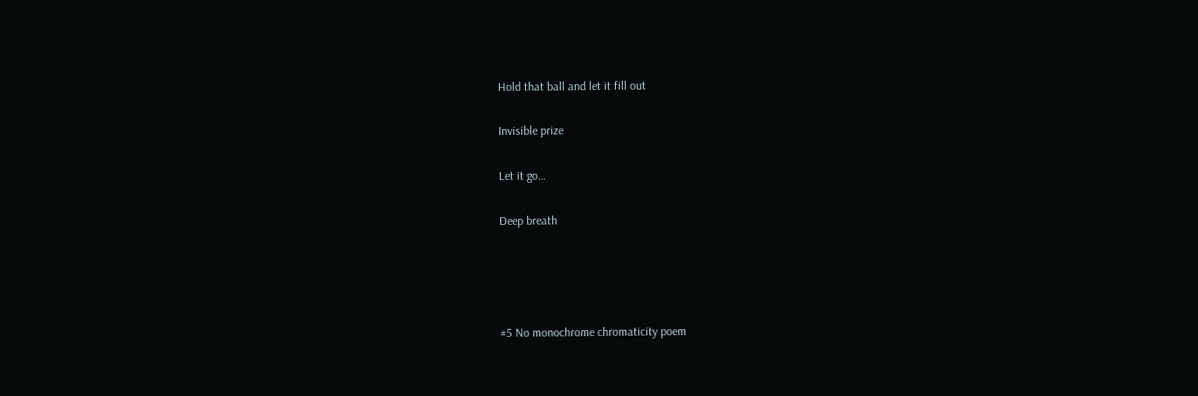Hold that ball and let it fill out

Invisible prize

Let it go…

Deep breath




#5 No monochrome chromaticity poem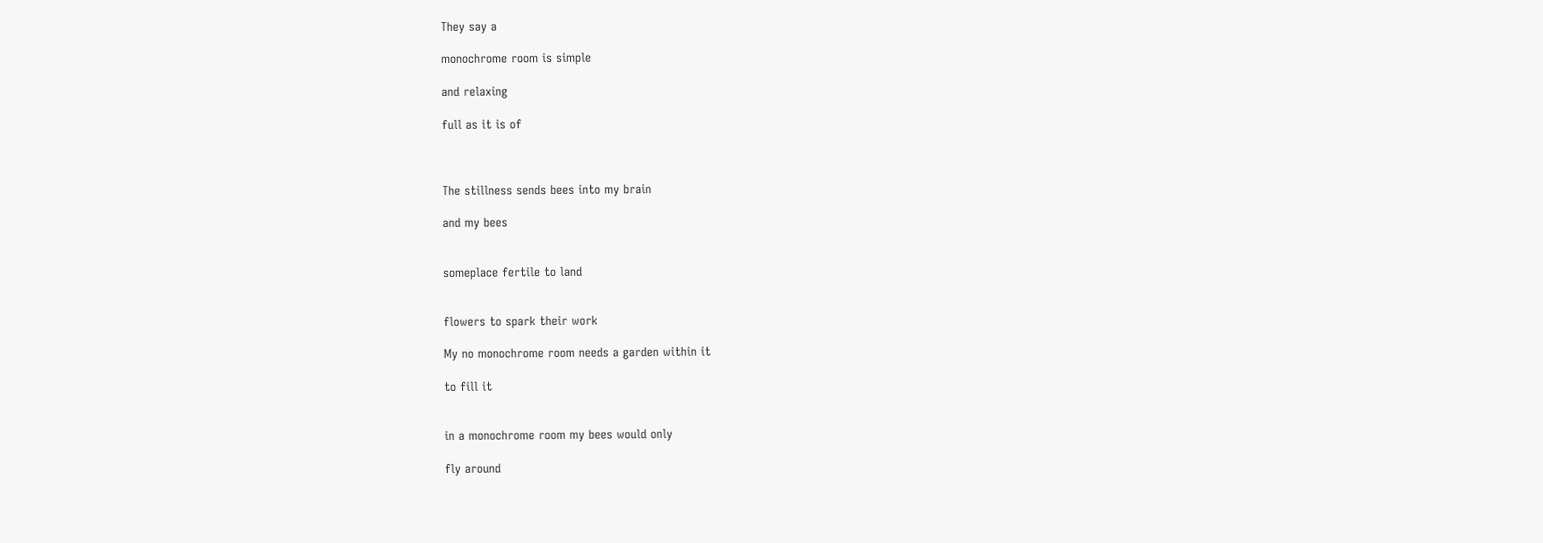They say a

monochrome room is simple

and relaxing

full as it is of



The stillness sends bees into my brain

and my bees


someplace fertile to land


flowers to spark their work

My no monochrome room needs a garden within it

to fill it


in a monochrome room my bees would only

fly around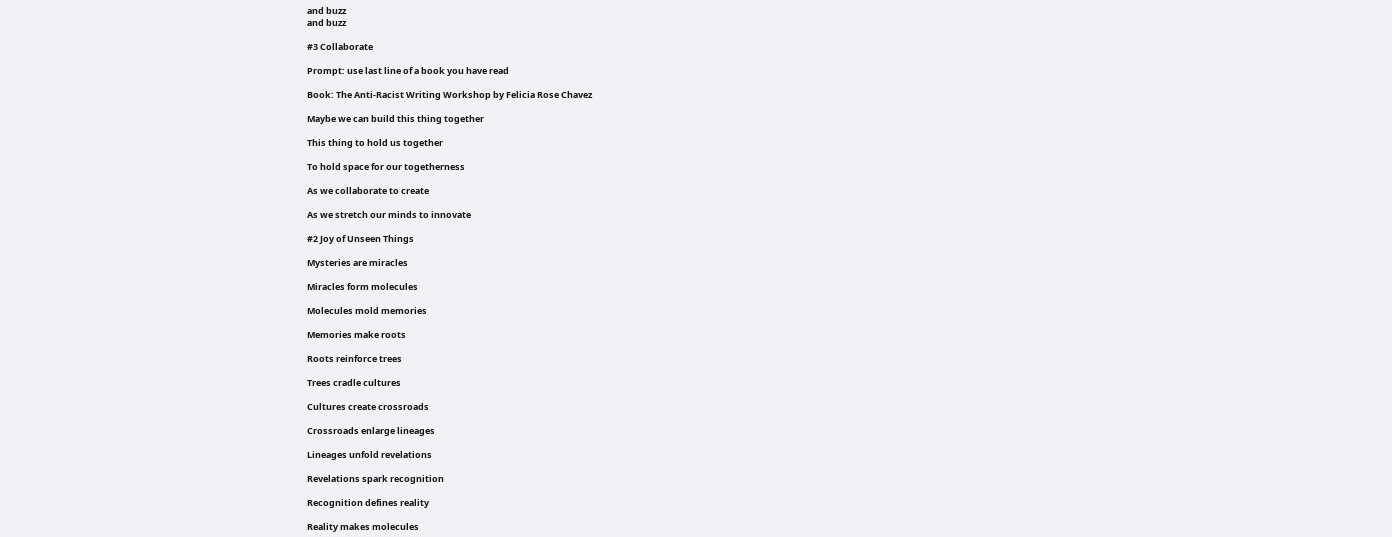and buzz
and buzz

#3 Collaborate

Prompt: use last line of a book you have read

Book: The Anti-Racist Writing Workshop by Felicia Rose Chavez

Maybe we can build this thing together

This thing to hold us together

To hold space for our togetherness

As we collaborate to create

As we stretch our minds to innovate

#2 Joy of Unseen Things

Mysteries are miracles

Miracles form molecules

Molecules mold memories

Memories make roots

Roots reinforce trees

Trees cradle cultures

Cultures create crossroads

Crossroads enlarge lineages

Lineages unfold revelations

Revelations spark recognition

Recognition defines reality

Reality makes molecules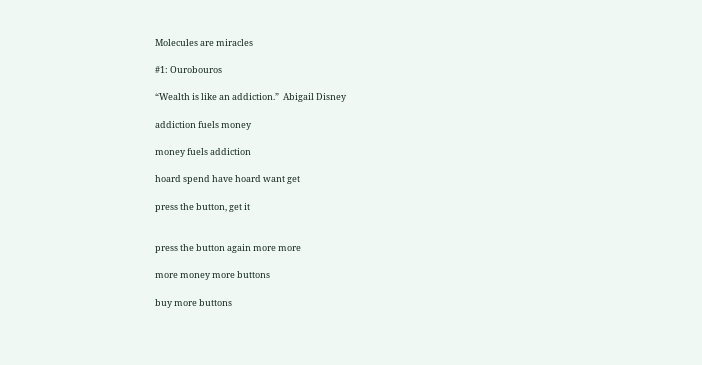Molecules are miracles

#1: Ourobouros

“Wealth is like an addiction.”  Abigail Disney

addiction fuels money

money fuels addiction

hoard spend have hoard want get

press the button, get it


press the button again more more

more money more buttons

buy more buttons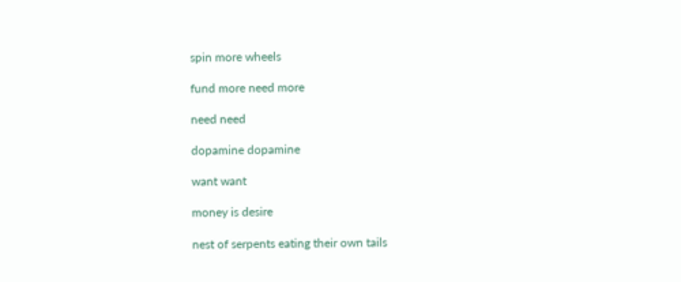spin more wheels

fund more need more

need need

dopamine dopamine

want want

money is desire

nest of serpents eating their own tails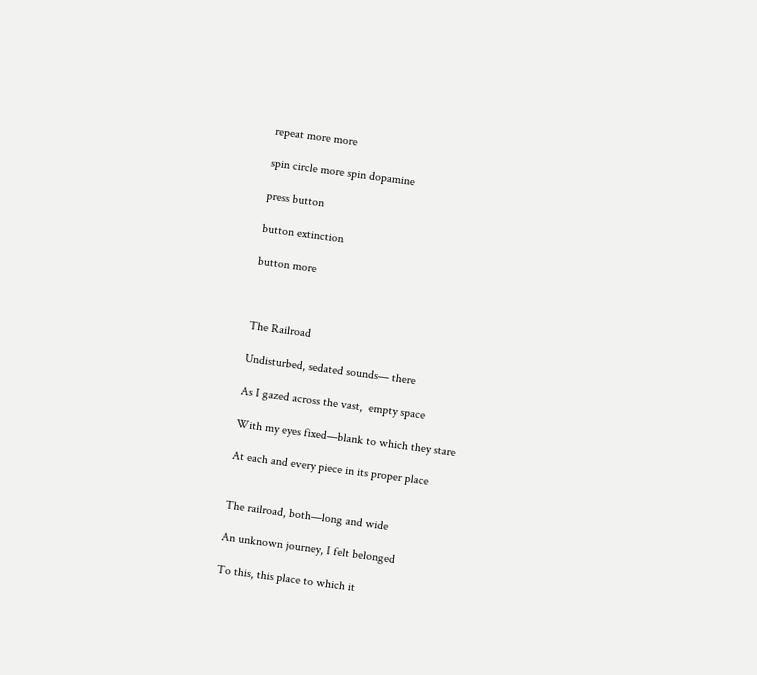repeat more more

spin circle more spin dopamine

press button

button extinction

button more



The Railroad

Undisturbed, sedated sounds— there

As I gazed across the vast,  empty space

With my eyes fixed—blank to which they stare

At each and every piece in its proper place


The railroad, both—long and wide

An unknown journey, I felt belonged

To this, this place to which it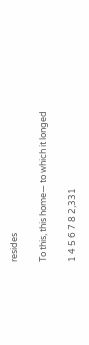resides

To this, this home— to which it longed

1 4 5 6 7 8 2,331